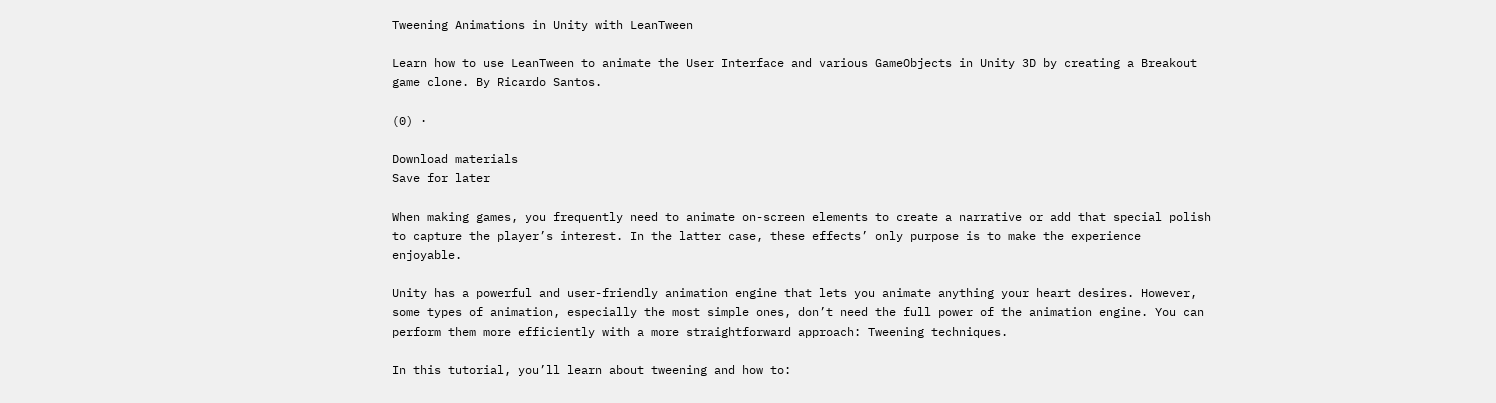Tweening Animations in Unity with LeanTween

Learn how to use LeanTween to animate the User Interface and various GameObjects in Unity 3D by creating a Breakout game clone. By Ricardo Santos.

(0) ·

Download materials
Save for later

When making games, you frequently need to animate on-screen elements to create a narrative or add that special polish to capture the player’s interest. In the latter case, these effects’ only purpose is to make the experience enjoyable.

Unity has a powerful and user-friendly animation engine that lets you animate anything your heart desires. However, some types of animation, especially the most simple ones, don’t need the full power of the animation engine. You can perform them more efficiently with a more straightforward approach: Tweening techniques.

In this tutorial, you’ll learn about tweening and how to: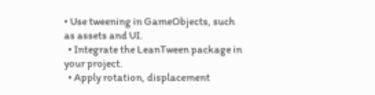• Use tweening in GameObjects, such as assets and UI.
  • Integrate the LeanTween package in your project.
  • Apply rotation, displacement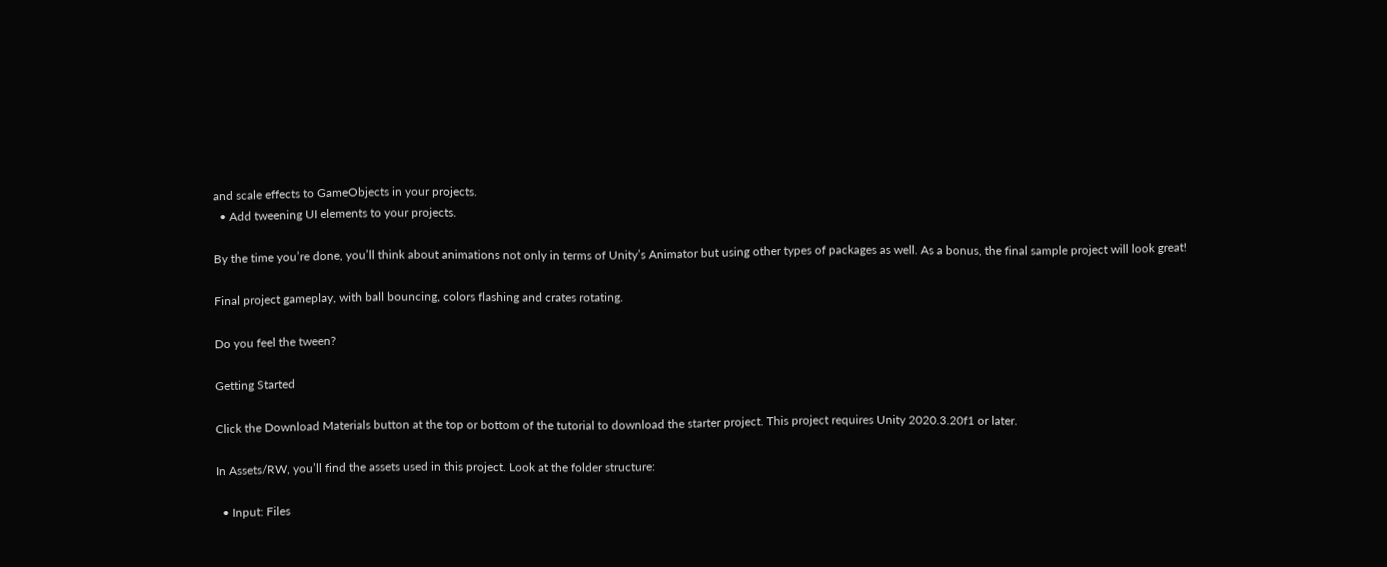and scale effects to GameObjects in your projects.
  • Add tweening UI elements to your projects.

By the time you’re done, you’ll think about animations not only in terms of Unity’s Animator but using other types of packages as well. As a bonus, the final sample project will look great!

Final project gameplay, with ball bouncing, colors flashing and crates rotating.

Do you feel the tween?

Getting Started

Click the Download Materials button at the top or bottom of the tutorial to download the starter project. This project requires Unity 2020.3.20f1 or later.

In Assets/RW, you’ll find the assets used in this project. Look at the folder structure:

  • Input: Files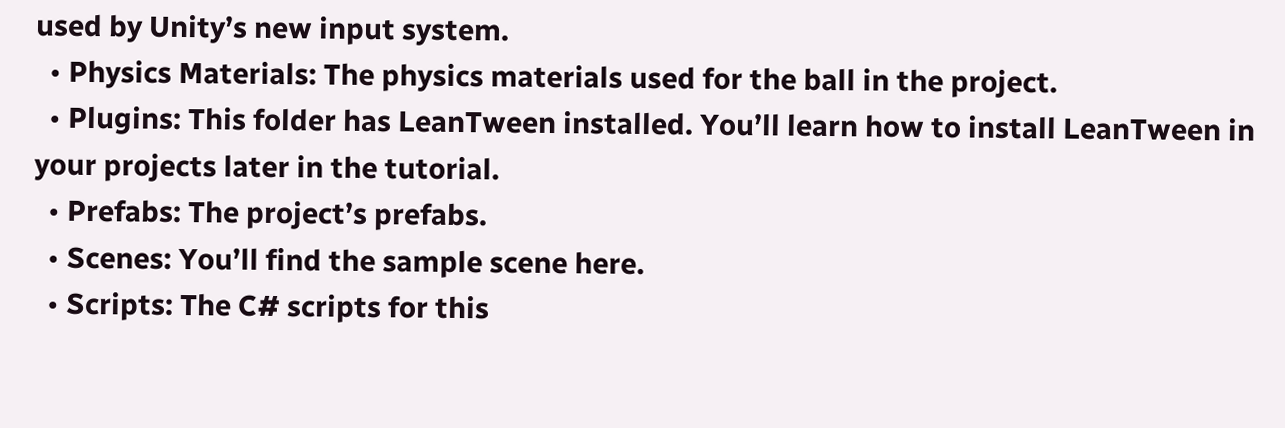used by Unity’s new input system.
  • Physics Materials: The physics materials used for the ball in the project.
  • Plugins: This folder has LeanTween installed. You’ll learn how to install LeanTween in your projects later in the tutorial.
  • Prefabs: The project’s prefabs.
  • Scenes: You’ll find the sample scene here.
  • Scripts: The C# scripts for this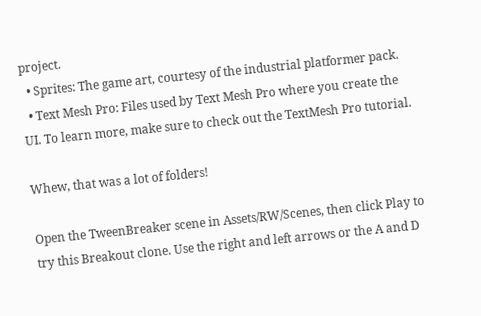project.
  • Sprites: The game art, courtesy of the industrial platformer pack.
  • Text Mesh Pro: Files used by Text Mesh Pro where you create the UI. To learn more, make sure to check out the TextMesh Pro tutorial.

Whew, that was a lot of folders!

Open the TweenBreaker scene in Assets/RW/Scenes, then click Play to try this Breakout clone. Use the right and left arrows or the A and D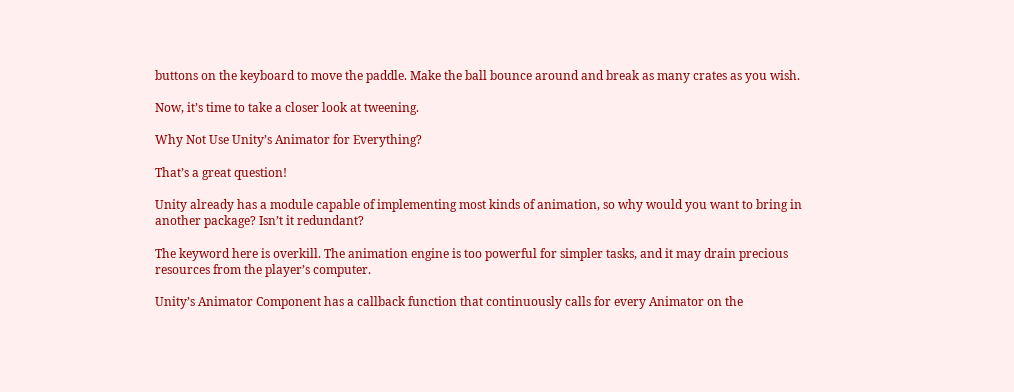buttons on the keyboard to move the paddle. Make the ball bounce around and break as many crates as you wish.

Now, it’s time to take a closer look at tweening.

Why Not Use Unity’s Animator for Everything?

That’s a great question!

Unity already has a module capable of implementing most kinds of animation, so why would you want to bring in another package? Isn’t it redundant?

The keyword here is overkill. The animation engine is too powerful for simpler tasks, and it may drain precious resources from the player’s computer.

Unity’s Animator Component has a callback function that continuously calls for every Animator on the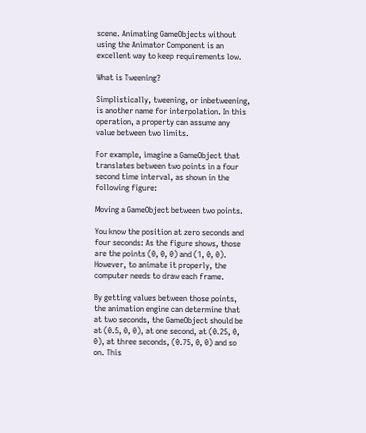scene. Animating GameObjects without using the Animator Component is an excellent way to keep requirements low.

What is Tweening?

Simplistically, tweening, or inbetweening, is another name for interpolation. In this operation, a property can assume any value between two limits.

For example, imagine a GameObject that translates between two points in a four second time interval, as shown in the following figure:

Moving a GameObject between two points.

You know the position at zero seconds and four seconds: As the figure shows, those are the points (0, 0, 0) and (1, 0, 0). However, to animate it properly, the computer needs to draw each frame.

By getting values between those points, the animation engine can determine that at two seconds, the GameObject should be at (0.5, 0, 0), at one second, at (0.25, 0, 0), at three seconds, (0.75, 0, 0) and so on. This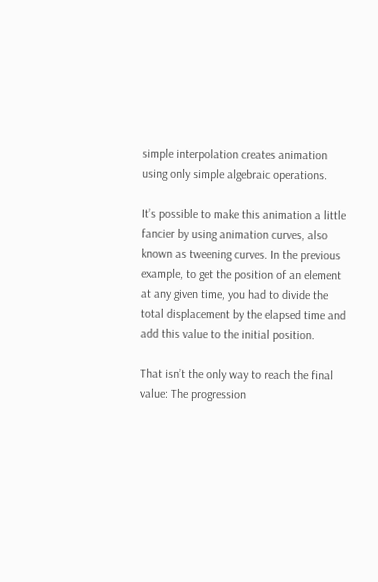simple interpolation creates animation using only simple algebraic operations.

It’s possible to make this animation a little fancier by using animation curves, also known as tweening curves. In the previous example, to get the position of an element at any given time, you had to divide the total displacement by the elapsed time and add this value to the initial position.

That isn’t the only way to reach the final value: The progression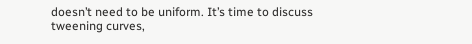doesn’t need to be uniform. It’s time to discuss tweening curves,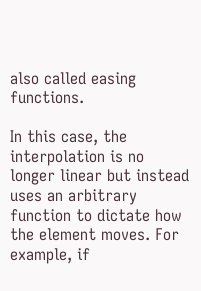also called easing functions.

In this case, the interpolation is no longer linear but instead uses an arbitrary function to dictate how the element moves. For example, if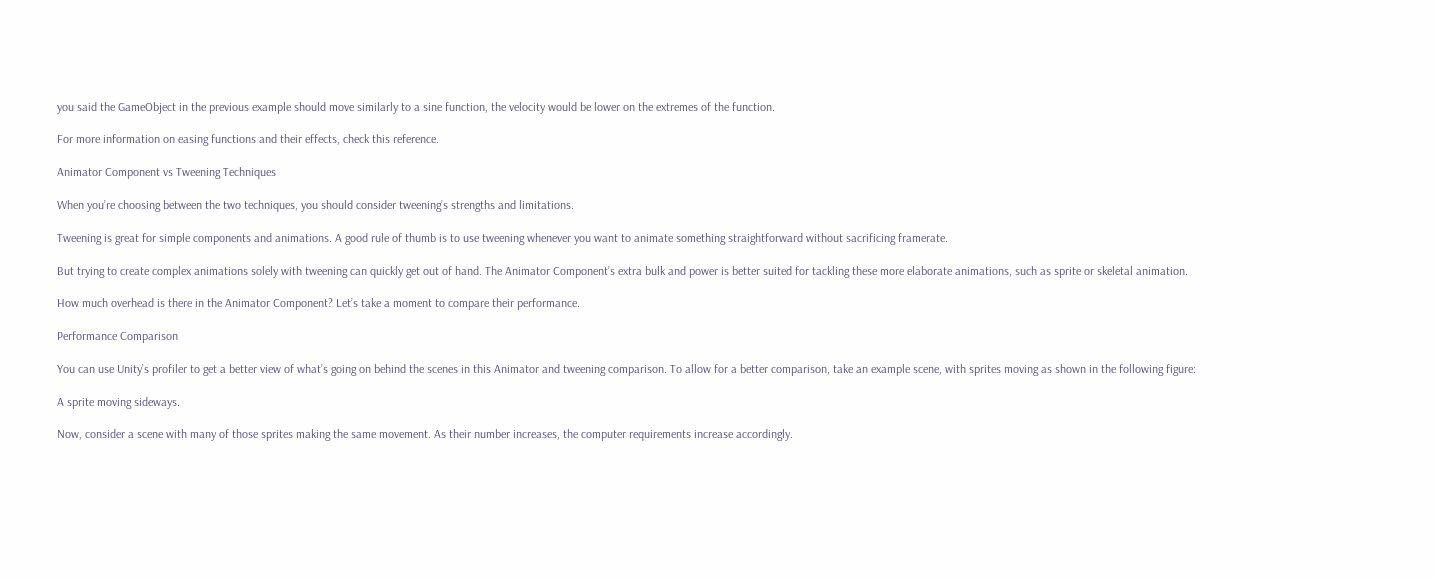you said the GameObject in the previous example should move similarly to a sine function, the velocity would be lower on the extremes of the function.

For more information on easing functions and their effects, check this reference.

Animator Component vs Tweening Techniques

When you’re choosing between the two techniques, you should consider tweening’s strengths and limitations.

Tweening is great for simple components and animations. A good rule of thumb is to use tweening whenever you want to animate something straightforward without sacrificing framerate.

But trying to create complex animations solely with tweening can quickly get out of hand. The Animator Component’s extra bulk and power is better suited for tackling these more elaborate animations, such as sprite or skeletal animation.

How much overhead is there in the Animator Component? Let’s take a moment to compare their performance.

Performance Comparison

You can use Unity’s profiler to get a better view of what’s going on behind the scenes in this Animator and tweening comparison. To allow for a better comparison, take an example scene, with sprites moving as shown in the following figure:

A sprite moving sideways.

Now, consider a scene with many of those sprites making the same movement. As their number increases, the computer requirements increase accordingly.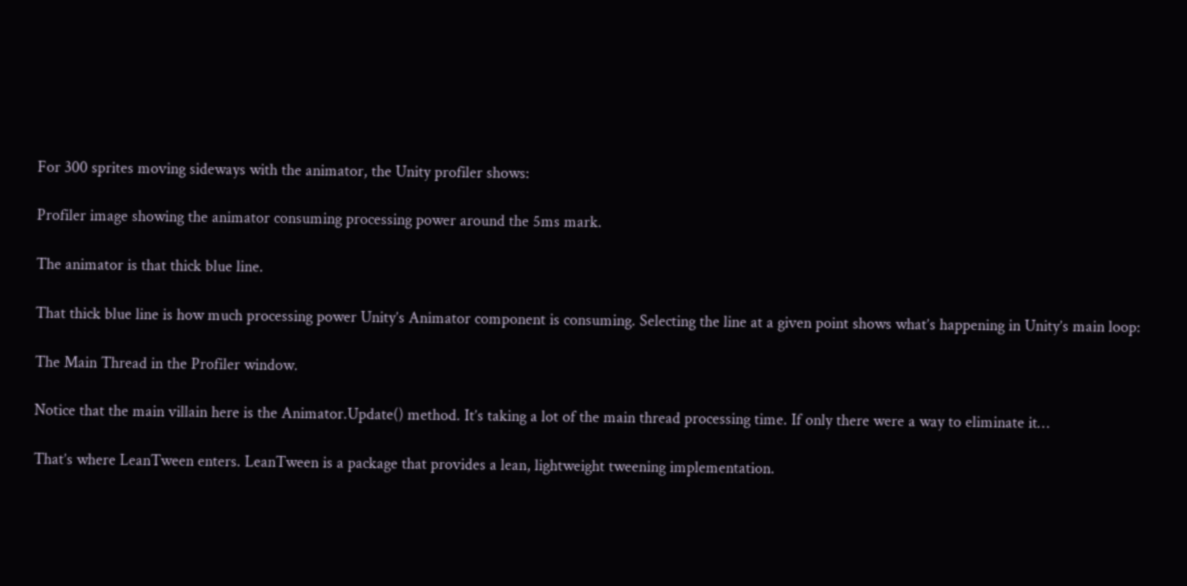For 300 sprites moving sideways with the animator, the Unity profiler shows:

Profiler image showing the animator consuming processing power around the 5ms mark.

The animator is that thick blue line.

That thick blue line is how much processing power Unity’s Animator component is consuming. Selecting the line at a given point shows what’s happening in Unity’s main loop:

The Main Thread in the Profiler window.

Notice that the main villain here is the Animator.Update() method. It’s taking a lot of the main thread processing time. If only there were a way to eliminate it…

That’s where LeanTween enters. LeanTween is a package that provides a lean, lightweight tweening implementation.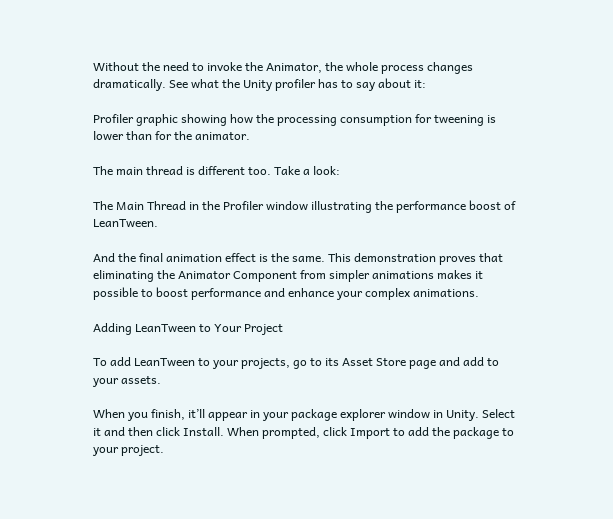Without the need to invoke the Animator, the whole process changes dramatically. See what the Unity profiler has to say about it:

Profiler graphic showing how the processing consumption for tweening is lower than for the animator.

The main thread is different too. Take a look:

The Main Thread in the Profiler window illustrating the performance boost of LeanTween.

And the final animation effect is the same. This demonstration proves that eliminating the Animator Component from simpler animations makes it possible to boost performance and enhance your complex animations.

Adding LeanTween to Your Project

To add LeanTween to your projects, go to its Asset Store page and add to your assets.

When you finish, it’ll appear in your package explorer window in Unity. Select it and then click Install. When prompted, click Import to add the package to your project.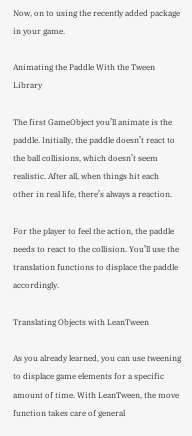Now, on to using the recently added package in your game.

Animating the Paddle With the Tween Library

The first GameObject you’ll animate is the paddle. Initially, the paddle doesn’t react to the ball collisions, which doesn’t seem realistic. After all, when things hit each other in real life, there’s always a reaction.

For the player to feel the action, the paddle needs to react to the collision. You’ll use the translation functions to displace the paddle accordingly.

Translating Objects with LeanTween

As you already learned, you can use tweening to displace game elements for a specific amount of time. With LeanTween, the move function takes care of general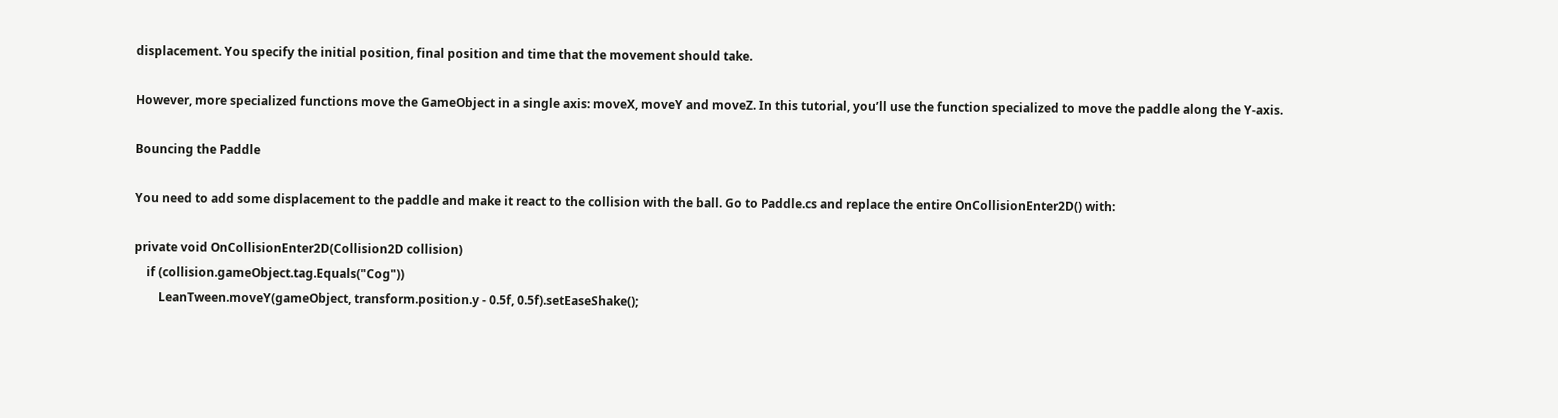displacement. You specify the initial position, final position and time that the movement should take.

However, more specialized functions move the GameObject in a single axis: moveX, moveY and moveZ. In this tutorial, you’ll use the function specialized to move the paddle along the Y-axis.

Bouncing the Paddle

You need to add some displacement to the paddle and make it react to the collision with the ball. Go to Paddle.cs and replace the entire OnCollisionEnter2D() with:

private void OnCollisionEnter2D(Collision2D collision)
    if (collision.gameObject.tag.Equals("Cog"))
        LeanTween.moveY(gameObject, transform.position.y - 0.5f, 0.5f).setEaseShake();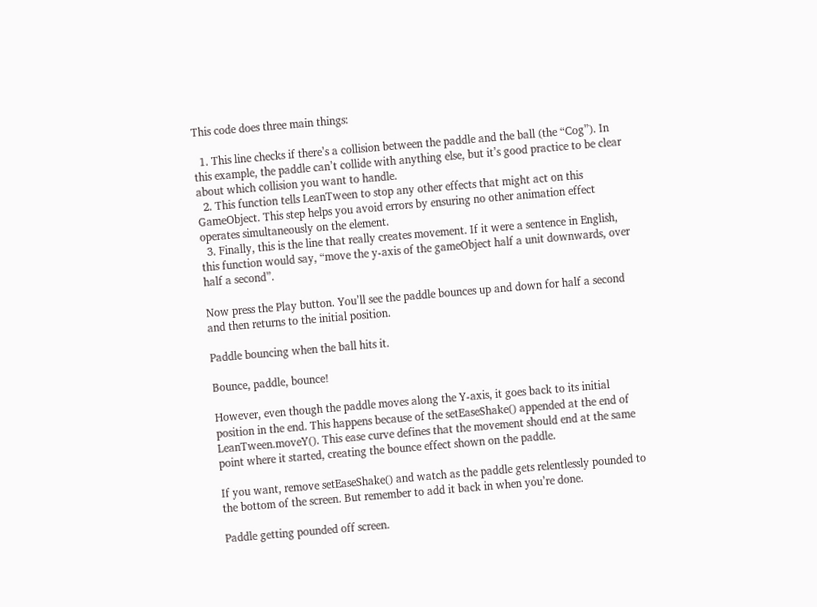This code does three main things:

  1. This line checks if there’s a collision between the paddle and the ball (the “Cog”). In this example, the paddle can’t collide with anything else, but it’s good practice to be clear about which collision you want to handle.
  2. This function tells LeanTween to stop any other effects that might act on this GameObject. This step helps you avoid errors by ensuring no other animation effect operates simultaneously on the element.
  3. Finally, this is the line that really creates movement. If it were a sentence in English, this function would say, “move the y-axis of the gameObject half a unit downwards, over half a second”.

Now press the Play button. You’ll see the paddle bounces up and down for half a second and then returns to the initial position.

Paddle bouncing when the ball hits it.

Bounce, paddle, bounce!

However, even though the paddle moves along the Y-axis, it goes back to its initial position in the end. This happens because of the setEaseShake() appended at the end of LeanTween.moveY(). This ease curve defines that the movement should end at the same point where it started, creating the bounce effect shown on the paddle.

If you want, remove setEaseShake() and watch as the paddle gets relentlessly pounded to the bottom of the screen. But remember to add it back in when you’re done.

Paddle getting pounded off screen.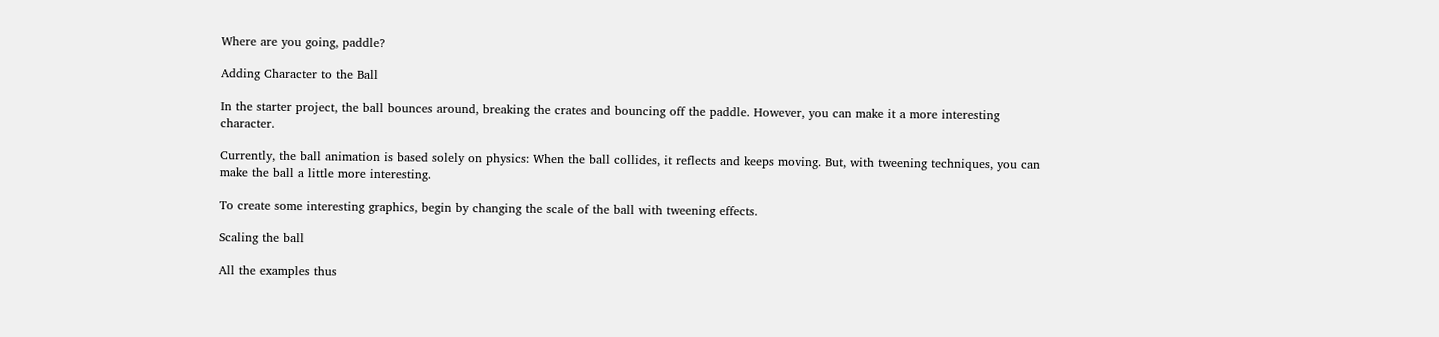Where are you going, paddle?

Adding Character to the Ball

In the starter project, the ball bounces around, breaking the crates and bouncing off the paddle. However, you can make it a more interesting character.

Currently, the ball animation is based solely on physics: When the ball collides, it reflects and keeps moving. But, with tweening techniques, you can make the ball a little more interesting.

To create some interesting graphics, begin by changing the scale of the ball with tweening effects.

Scaling the ball

All the examples thus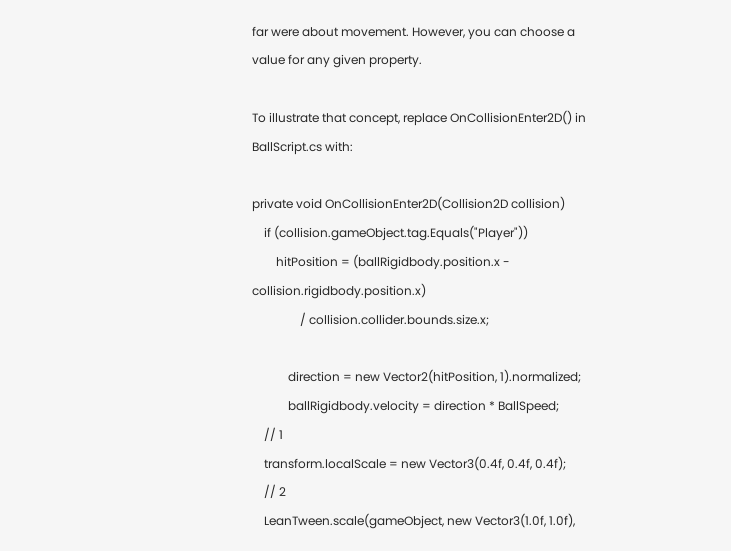far were about movement. However, you can choose a value for any given property.

To illustrate that concept, replace OnCollisionEnter2D() in BallScript.cs with:

private void OnCollisionEnter2D(Collision2D collision)
    if (collision.gameObject.tag.Equals("Player"))
        hitPosition = (ballRigidbody.position.x - collision.rigidbody.position.x)
                / collision.collider.bounds.size.x;

            direction = new Vector2(hitPosition, 1).normalized;
            ballRigidbody.velocity = direction * BallSpeed;
    // 1
    transform.localScale = new Vector3(0.4f, 0.4f, 0.4f);
    // 2
    LeanTween.scale(gameObject, new Vector3(1.0f, 1.0f),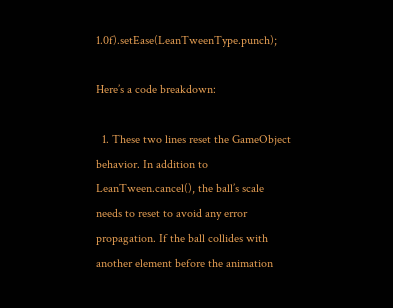1.0f).setEase(LeanTweenType.punch);

Here’s a code breakdown:

  1. These two lines reset the GameObject behavior. In addition to LeanTween.cancel(), the ball’s scale needs to reset to avoid any error propagation. If the ball collides with another element before the animation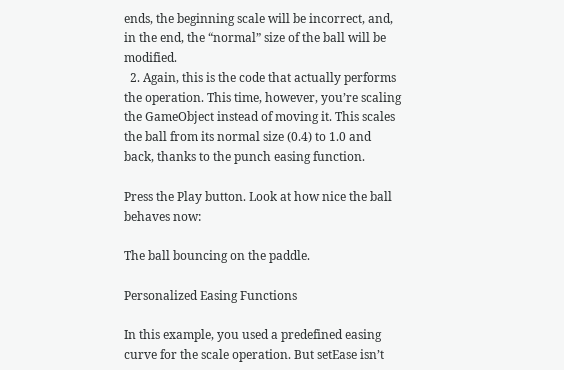ends, the beginning scale will be incorrect, and, in the end, the “normal” size of the ball will be modified.
  2. Again, this is the code that actually performs the operation. This time, however, you’re scaling the GameObject instead of moving it. This scales the ball from its normal size (0.4) to 1.0 and back, thanks to the punch easing function.

Press the Play button. Look at how nice the ball behaves now:

The ball bouncing on the paddle.

Personalized Easing Functions

In this example, you used a predefined easing curve for the scale operation. But setEase isn’t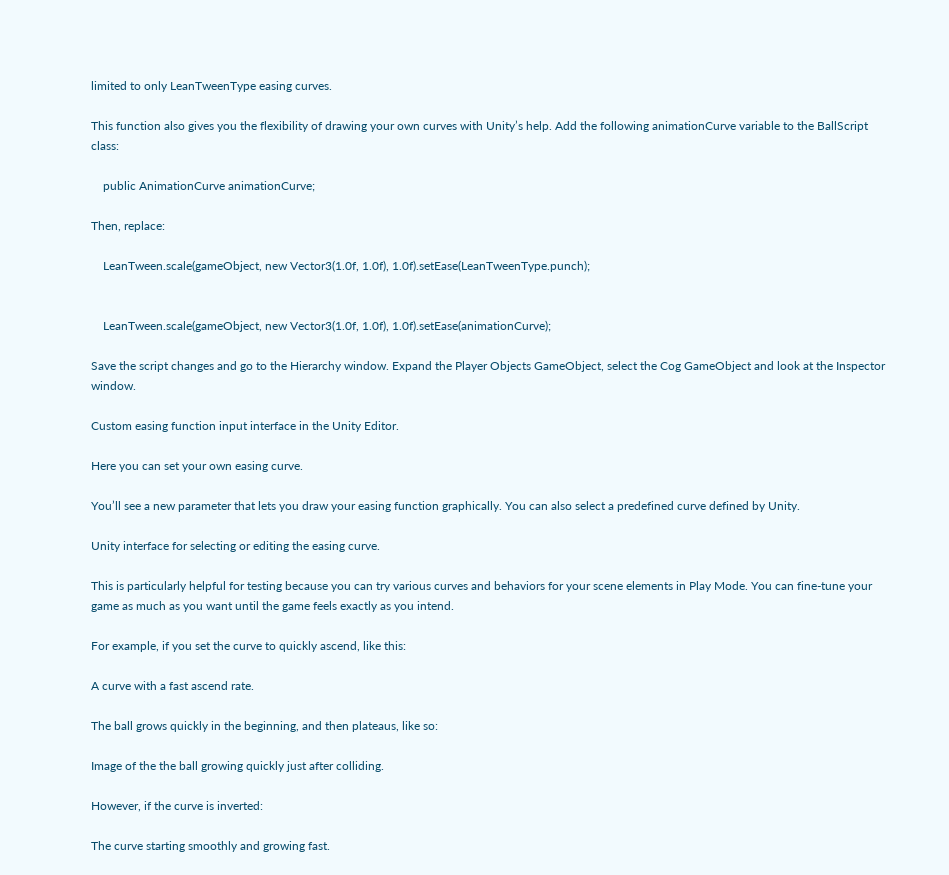limited to only LeanTweenType easing curves.

This function also gives you the flexibility of drawing your own curves with Unity’s help. Add the following animationCurve variable to the BallScript class:

    public AnimationCurve animationCurve;

Then, replace:

    LeanTween.scale(gameObject, new Vector3(1.0f, 1.0f), 1.0f).setEase(LeanTweenType.punch);


    LeanTween.scale(gameObject, new Vector3(1.0f, 1.0f), 1.0f).setEase(animationCurve);

Save the script changes and go to the Hierarchy window. Expand the Player Objects GameObject, select the Cog GameObject and look at the Inspector window.

Custom easing function input interface in the Unity Editor.

Here you can set your own easing curve.

You’ll see a new parameter that lets you draw your easing function graphically. You can also select a predefined curve defined by Unity.

Unity interface for selecting or editing the easing curve.

This is particularly helpful for testing because you can try various curves and behaviors for your scene elements in Play Mode. You can fine-tune your game as much as you want until the game feels exactly as you intend.

For example, if you set the curve to quickly ascend, like this:

A curve with a fast ascend rate.

The ball grows quickly in the beginning, and then plateaus, like so:

Image of the the ball growing quickly just after colliding.

However, if the curve is inverted:

The curve starting smoothly and growing fast.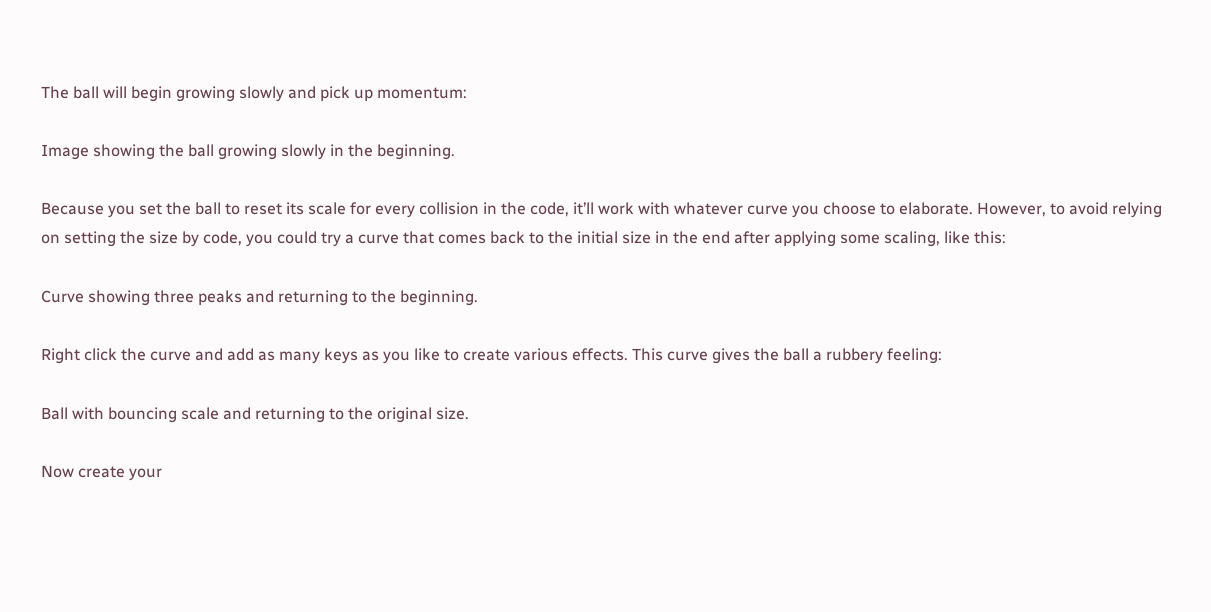The ball will begin growing slowly and pick up momentum:

Image showing the ball growing slowly in the beginning.

Because you set the ball to reset its scale for every collision in the code, it’ll work with whatever curve you choose to elaborate. However, to avoid relying on setting the size by code, you could try a curve that comes back to the initial size in the end after applying some scaling, like this:

Curve showing three peaks and returning to the beginning.

Right click the curve and add as many keys as you like to create various effects. This curve gives the ball a rubbery feeling:

Ball with bouncing scale and returning to the original size.

Now create your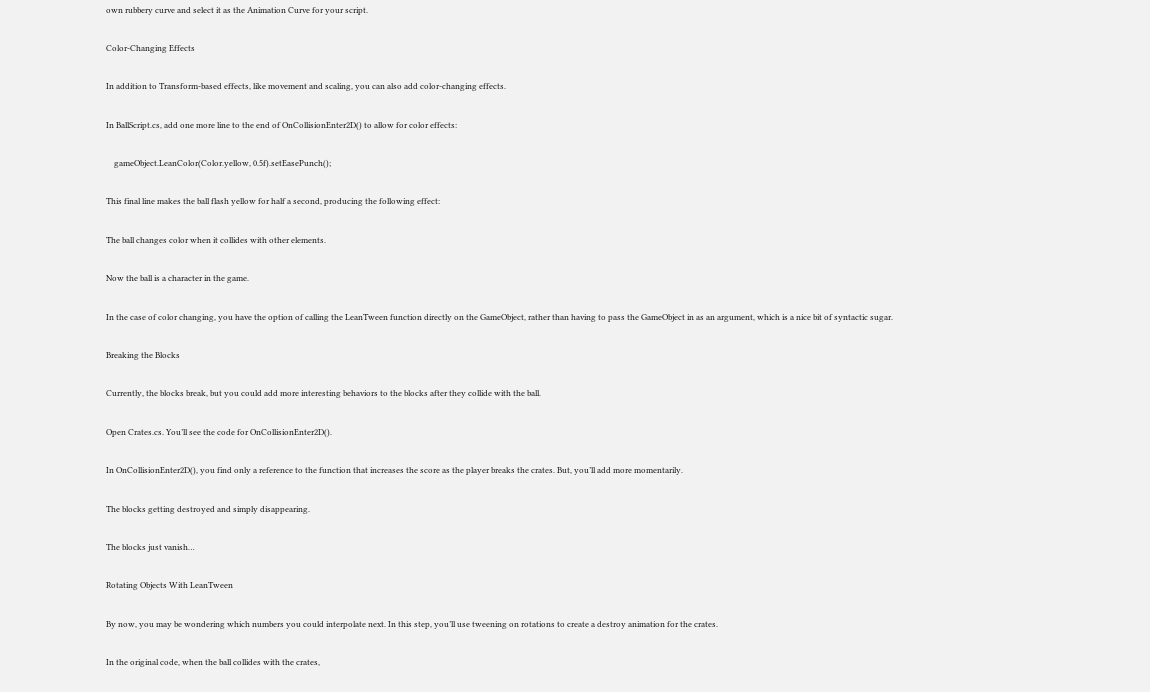own rubbery curve and select it as the Animation Curve for your script.

Color-Changing Effects

In addition to Transform-based effects, like movement and scaling, you can also add color-changing effects.

In BallScript.cs, add one more line to the end of OnCollisionEnter2D() to allow for color effects:

    gameObject.LeanColor(Color.yellow, 0.5f).setEasePunch();

This final line makes the ball flash yellow for half a second, producing the following effect:

The ball changes color when it collides with other elements.

Now the ball is a character in the game.

In the case of color changing, you have the option of calling the LeanTween function directly on the GameObject, rather than having to pass the GameObject in as an argument, which is a nice bit of syntactic sugar.

Breaking the Blocks

Currently, the blocks break, but you could add more interesting behaviors to the blocks after they collide with the ball.

Open Crates.cs. You’ll see the code for OnCollisionEnter2D().

In OnCollisionEnter2D(), you find only a reference to the function that increases the score as the player breaks the crates. But, you’ll add more momentarily.

The blocks getting destroyed and simply disappearing.

The blocks just vanish…

Rotating Objects With LeanTween

By now, you may be wondering which numbers you could interpolate next. In this step, you’ll use tweening on rotations to create a destroy animation for the crates.

In the original code, when the ball collides with the crates,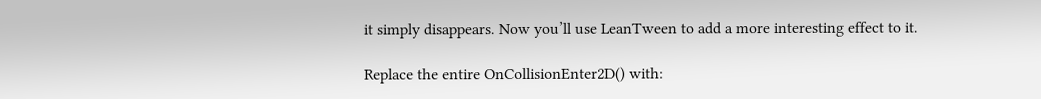it simply disappears. Now you’ll use LeanTween to add a more interesting effect to it.

Replace the entire OnCollisionEnter2D() with: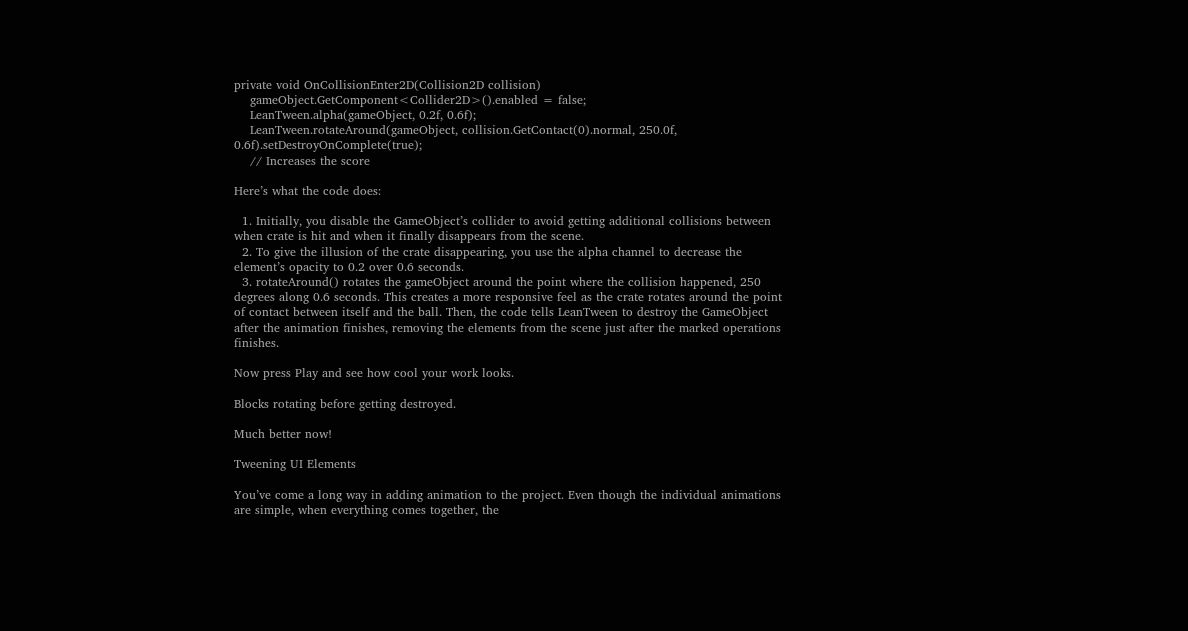private void OnCollisionEnter2D(Collision2D collision)
    gameObject.GetComponent<Collider2D>().enabled = false;
    LeanTween.alpha(gameObject, 0.2f, 0.6f);
    LeanTween.rotateAround(gameObject, collision.GetContact(0).normal, 250.0f, 0.6f).setDestroyOnComplete(true);
    // Increases the score

Here’s what the code does:

  1. Initially, you disable the GameObject’s collider to avoid getting additional collisions between when crate is hit and when it finally disappears from the scene.
  2. To give the illusion of the crate disappearing, you use the alpha channel to decrease the element’s opacity to 0.2 over 0.6 seconds.
  3. rotateAround() rotates the gameObject around the point where the collision happened, 250 degrees along 0.6 seconds. This creates a more responsive feel as the crate rotates around the point of contact between itself and the ball. Then, the code tells LeanTween to destroy the GameObject after the animation finishes, removing the elements from the scene just after the marked operations finishes.

Now press Play and see how cool your work looks.

Blocks rotating before getting destroyed.

Much better now!

Tweening UI Elements

You’ve come a long way in adding animation to the project. Even though the individual animations are simple, when everything comes together, the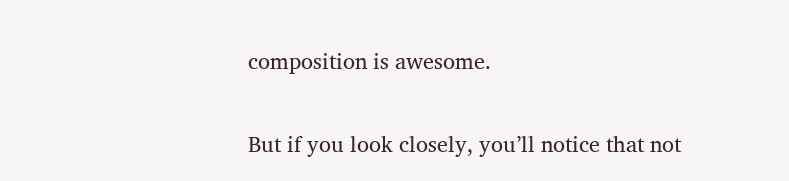composition is awesome.

But if you look closely, you’ll notice that not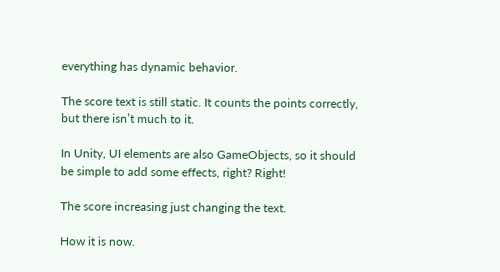everything has dynamic behavior.

The score text is still static. It counts the points correctly, but there isn’t much to it.

In Unity, UI elements are also GameObjects, so it should be simple to add some effects, right? Right!

The score increasing just changing the text.

How it is now.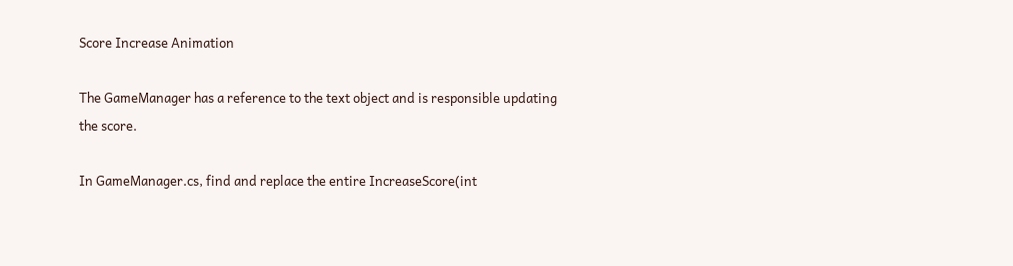Score Increase Animation

The GameManager has a reference to the text object and is responsible updating the score.

In GameManager.cs, find and replace the entire IncreaseScore(int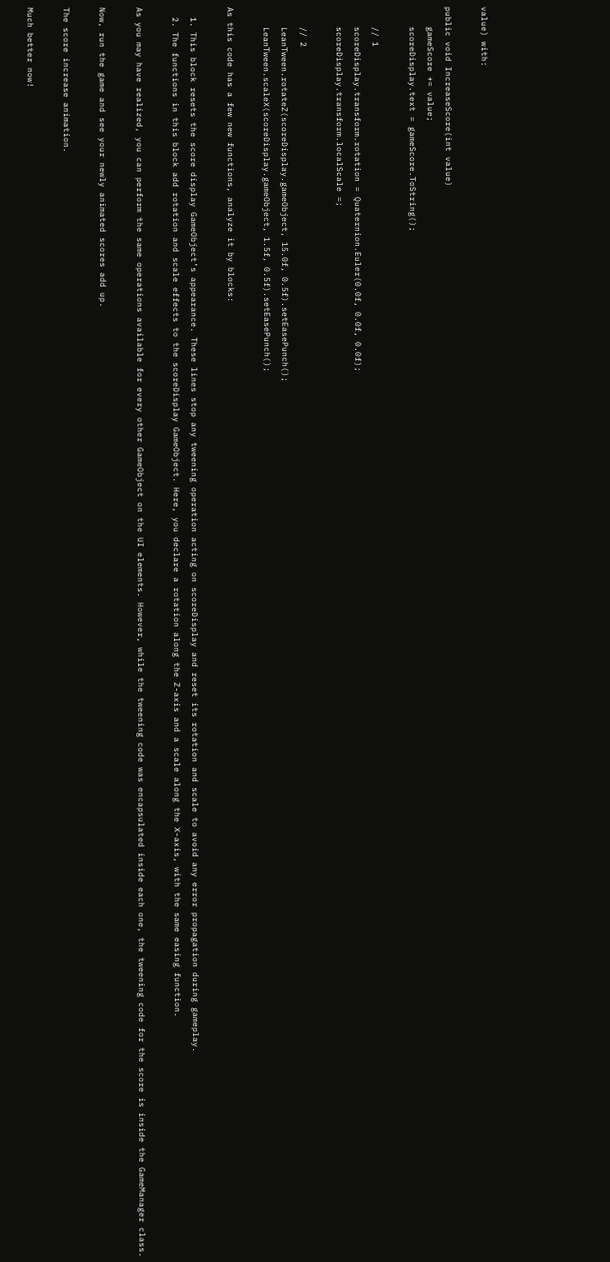value) with:

public void IncreaseScore(int value)
    gameScore += value;
    scoreDisplay.text = gameScore.ToString();

    // 1
    scoreDisplay.transform.rotation = Quaternion.Euler(0.0f, 0.0f, 0.0f);
    scoreDisplay.transform.localScale =;

    // 2
    LeanTween.rotateZ(scoreDisplay.gameObject, 15.0f, 0.5f).setEasePunch();
    LeanTween.scaleX(scoreDisplay.gameObject, 1.5f, 0.5f).setEasePunch();

As this code has a few new functions, analyze it by blocks:

  1. This block resets the score display GameObject’s appearance. These lines stop any tweening operation acting on scoreDisplay and reset its rotation and scale to avoid any error propagation during gameplay.
  2. The functions in this block add rotation and scale effects to the scoreDisplay GameObject. Here, you declare a rotation along the Z-axis and a scale along the X-axis, with the same easing function.

As you may have realized, you can perform the same operations available for every other GameObject on the UI elements. However, while the tweening code was encapsulated inside each one, the tweening code for the score is inside the GameManager class.

Now, run the game and see your newly animated scores add up.

The score increase animation.

Much better now!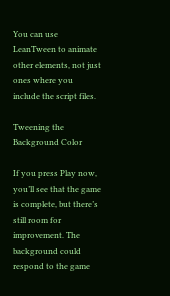You can use LeanTween to animate other elements, not just ones where you include the script files.

Tweening the Background Color

If you press Play now, you’ll see that the game is complete, but there’s still room for improvement. The background could respond to the game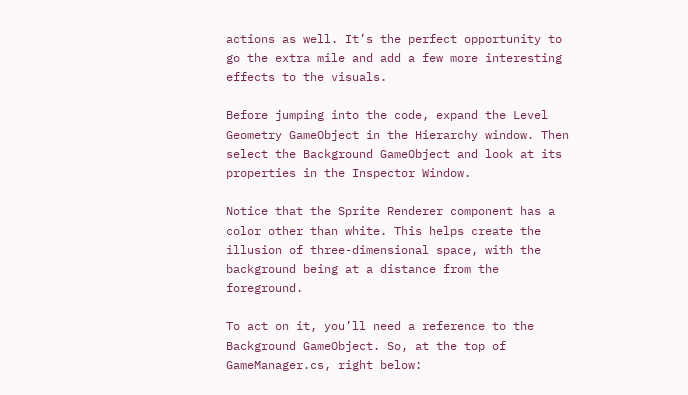actions as well. It’s the perfect opportunity to go the extra mile and add a few more interesting effects to the visuals.

Before jumping into the code, expand the Level Geometry GameObject in the Hierarchy window. Then select the Background GameObject and look at its properties in the Inspector Window.

Notice that the Sprite Renderer component has a color other than white. This helps create the illusion of three-dimensional space, with the background being at a distance from the foreground.

To act on it, you’ll need a reference to the Background GameObject. So, at the top of GameManager.cs, right below: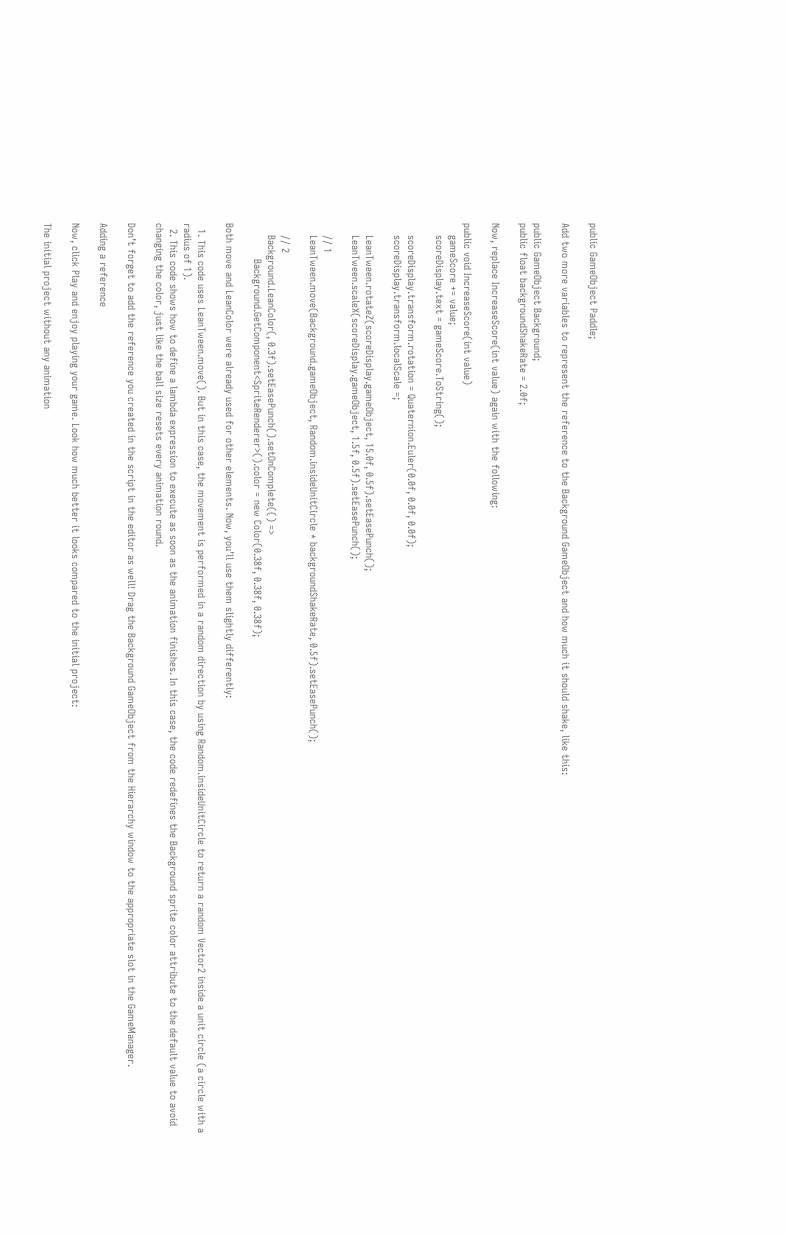public GameObject Paddle;

Add two more variables to represent the reference to the Background GameObject and how much it should shake, like this:

public GameObject Background;
public float backgroundShakeRate = 2.0f;

Now, replace IncreaseScore(int value) again with the following:

public void IncreaseScore(int value)
    gameScore += value;
    scoreDisplay.text = gameScore.ToString();

    scoreDisplay.transform.rotation = Quaternion.Euler(0.0f, 0.0f, 0.0f);
    scoreDisplay.transform.localScale =;

    LeanTween.rotateZ(scoreDisplay.gameObject, 15.0f, 0.5f).setEasePunch();
    LeanTween.scaleX(scoreDisplay.gameObject, 1.5f, 0.5f).setEasePunch();

    // 1
    LeanTween.move(Background.gameObject, Random.insideUnitCircle * backgroundShakeRate, 0.5f).setEasePunch();

    // 2
    Background.LeanColor(, 0.3f).setEasePunch().setOnComplete(() =>
            Background.GetComponent<SpriteRenderer>().color = new Color(0.38f, 0.38f, 0.38f);

Both move and LeanColor were already used for other elements. Now, you’ll use them slightly differently:

  1. This code uses LeanTween.move(). But in this case, the movement is performed in a random direction by using Random.insideUnitCircle to return a random Vector2 inside a unit circle (a circle with a radius of 1).
  2. This code shows how to define a lambda expression to execute as soon as the animation finishes. In this case, the code redefines the Background sprite color attribute to the default value to avoid changing the color, just like the ball size resets every animation round.

Don’t forget to add the reference you created in the script in the editor as well! Drag the Background GameObject from the Hierarchy window to the appropriate slot in the GameManager.

Adding a reference

Now, click Play and enjoy playing your game. Look how much better it looks compared to the initial project:

The initial project without any animation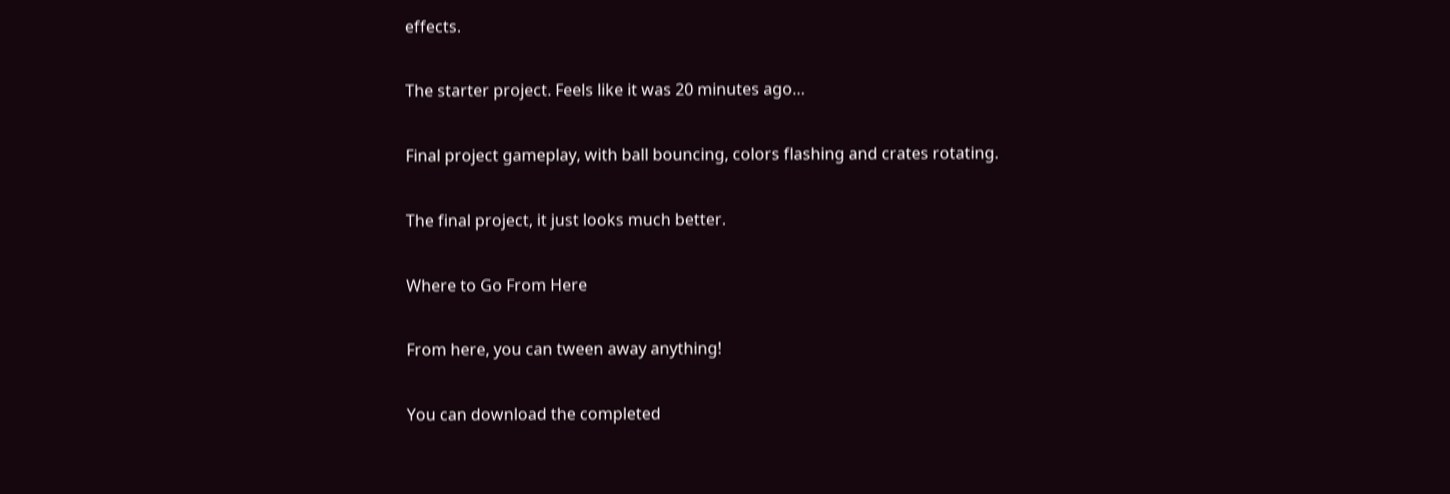effects.

The starter project. Feels like it was 20 minutes ago…

Final project gameplay, with ball bouncing, colors flashing and crates rotating.

The final project, it just looks much better.

Where to Go From Here

From here, you can tween away anything!

You can download the completed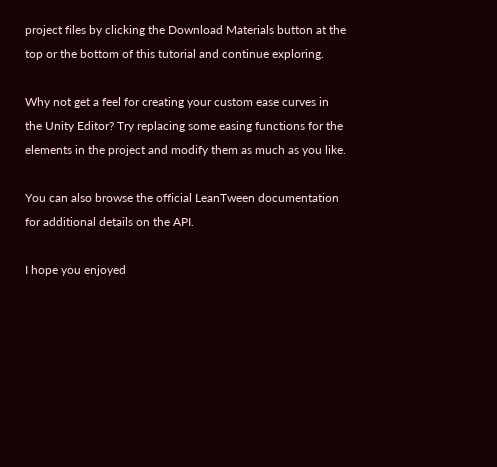project files by clicking the Download Materials button at the top or the bottom of this tutorial and continue exploring.

Why not get a feel for creating your custom ease curves in the Unity Editor? Try replacing some easing functions for the elements in the project and modify them as much as you like.

You can also browse the official LeanTween documentation for additional details on the API.

I hope you enjoyed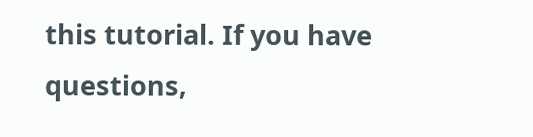this tutorial. If you have questions,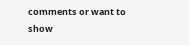comments or want to show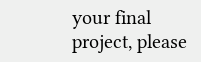your final project, please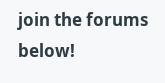join the forums below!